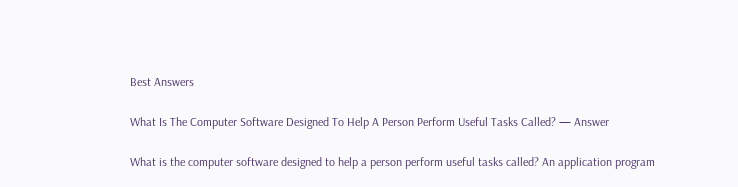Best Answers

What Is The Computer Software Designed To Help A Person Perform Useful Tasks Called? — Answer

What is the computer software designed to help a person perform useful tasks called? An application program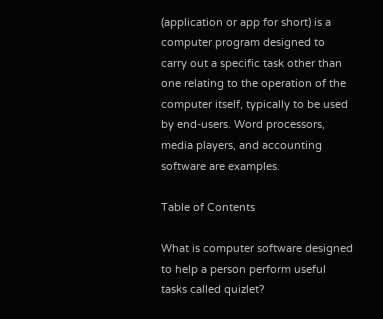(application or app for short) is a computer program designed to carry out a specific task other than one relating to the operation of the computer itself, typically to be used by end-users. Word processors, media players, and accounting software are examples.

Table of Contents

What is computer software designed to help a person perform useful tasks called quizlet?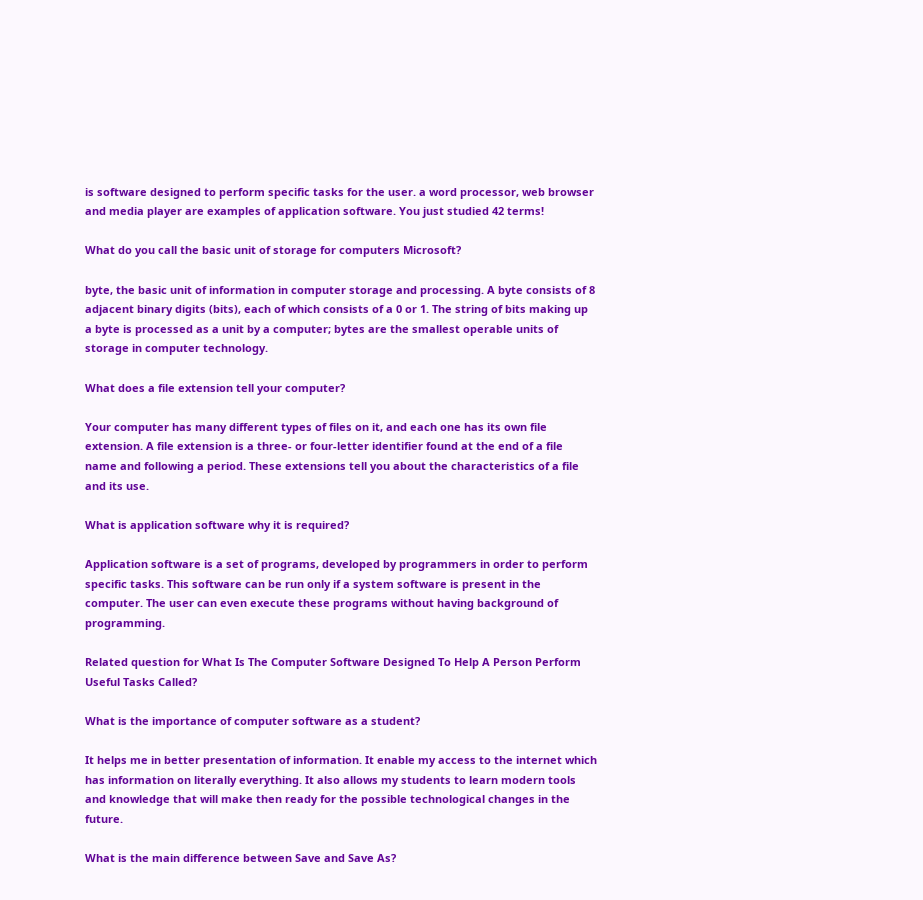is software designed to perform specific tasks for the user. a word processor, web browser and media player are examples of application software. You just studied 42 terms!

What do you call the basic unit of storage for computers Microsoft?

byte, the basic unit of information in computer storage and processing. A byte consists of 8 adjacent binary digits (bits), each of which consists of a 0 or 1. The string of bits making up a byte is processed as a unit by a computer; bytes are the smallest operable units of storage in computer technology.

What does a file extension tell your computer?

Your computer has many different types of files on it, and each one has its own file extension. A file extension is a three- or four-letter identifier found at the end of a file name and following a period. These extensions tell you about the characteristics of a file and its use.

What is application software why it is required?

Application software is a set of programs, developed by programmers in order to perform specific tasks. This software can be run only if a system software is present in the computer. The user can even execute these programs without having background of programming.

Related question for What Is The Computer Software Designed To Help A Person Perform Useful Tasks Called?

What is the importance of computer software as a student?

It helps me in better presentation of information. It enable my access to the internet which has information on literally everything. It also allows my students to learn modern tools and knowledge that will make then ready for the possible technological changes in the future.

What is the main difference between Save and Save As?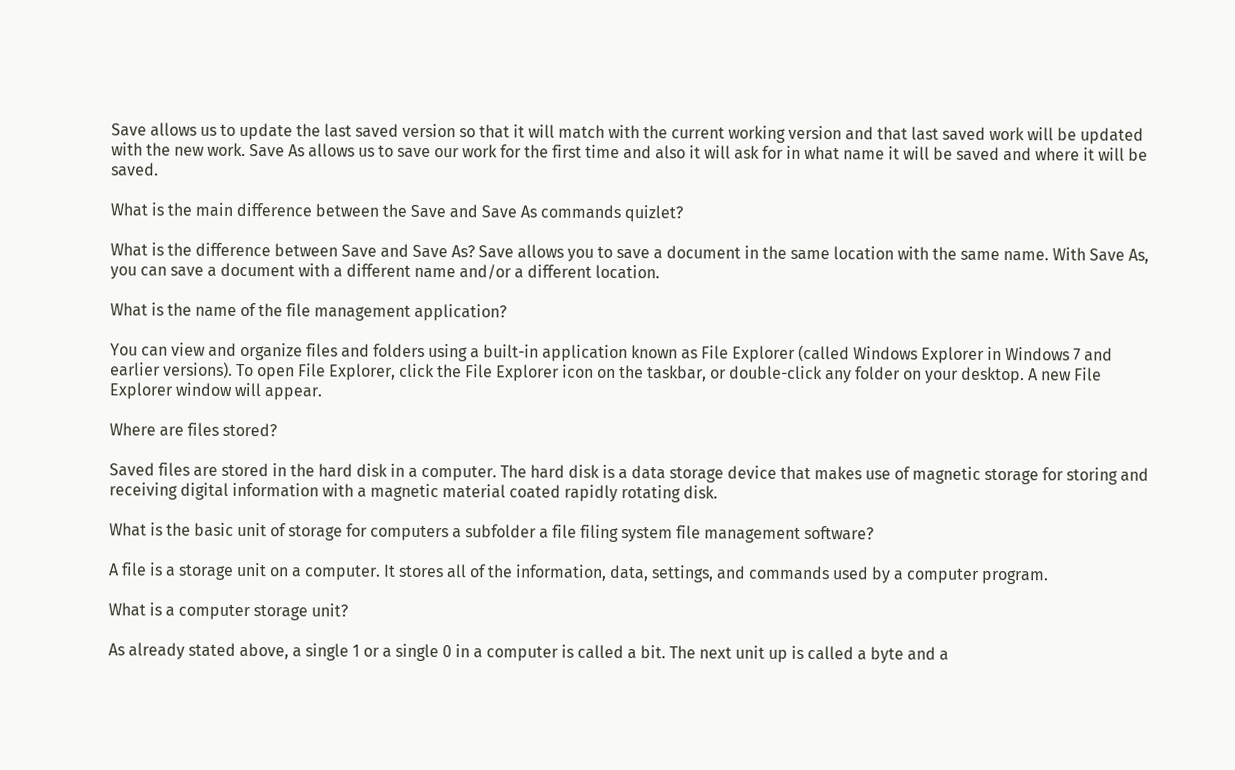Save allows us to update the last saved version so that it will match with the current working version and that last saved work will be updated with the new work. Save As allows us to save our work for the first time and also it will ask for in what name it will be saved and where it will be saved.

What is the main difference between the Save and Save As commands quizlet?

What is the difference between Save and Save As? Save allows you to save a document in the same location with the same name. With Save As, you can save a document with a different name and/or a different location.

What is the name of the file management application?

You can view and organize files and folders using a built-in application known as File Explorer (called Windows Explorer in Windows 7 and earlier versions). To open File Explorer, click the File Explorer icon on the taskbar, or double-click any folder on your desktop. A new File Explorer window will appear.

Where are files stored?

Saved files are stored in the hard disk in a computer. The hard disk is a data storage device that makes use of magnetic storage for storing and receiving digital information with a magnetic material coated rapidly rotating disk.

What is the basic unit of storage for computers a subfolder a file filing system file management software?

A file is a storage unit on a computer. It stores all of the information, data, settings, and commands used by a computer program.

What is a computer storage unit?

As already stated above, a single 1 or a single 0 in a computer is called a bit. The next unit up is called a byte and a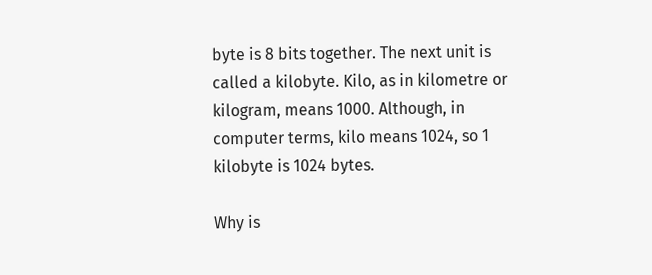byte is 8 bits together. The next unit is called a kilobyte. Kilo, as in kilometre or kilogram, means 1000. Although, in computer terms, kilo means 1024, so 1 kilobyte is 1024 bytes.

Why is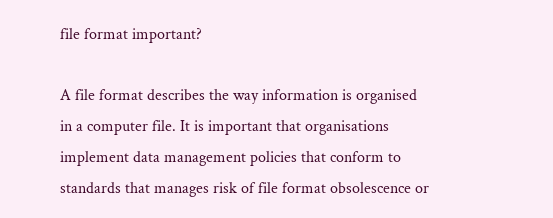file format important?

A file format describes the way information is organised in a computer file. It is important that organisations implement data management policies that conform to standards that manages risk of file format obsolescence or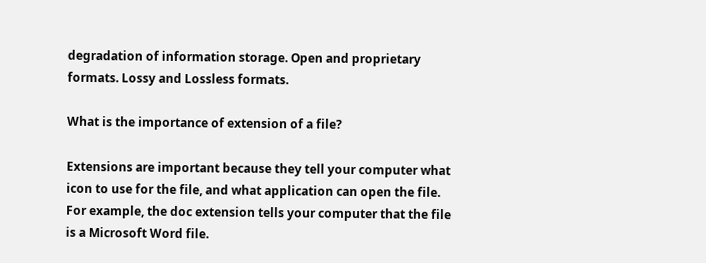degradation of information storage. Open and proprietary formats. Lossy and Lossless formats.

What is the importance of extension of a file?

Extensions are important because they tell your computer what icon to use for the file, and what application can open the file. For example, the doc extension tells your computer that the file is a Microsoft Word file.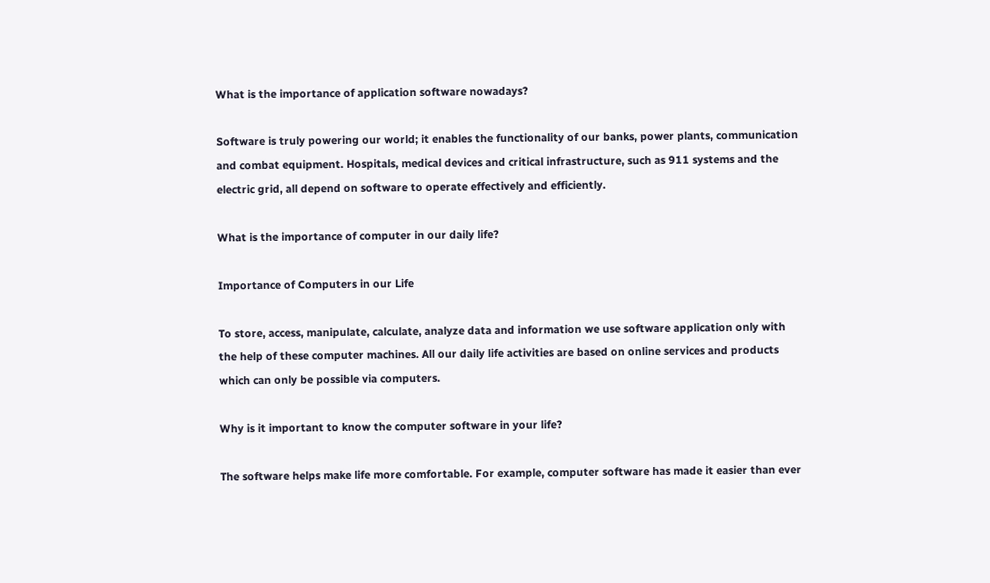What is the importance of application software nowadays?

Software is truly powering our world; it enables the functionality of our banks, power plants, communication and combat equipment. Hospitals, medical devices and critical infrastructure, such as 911 systems and the electric grid, all depend on software to operate effectively and efficiently.

What is the importance of computer in our daily life?

Importance of Computers in our Life

To store, access, manipulate, calculate, analyze data and information we use software application only with the help of these computer machines. All our daily life activities are based on online services and products which can only be possible via computers.

Why is it important to know the computer software in your life?

The software helps make life more comfortable. For example, computer software has made it easier than ever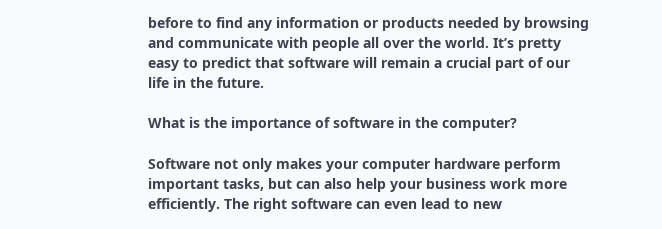before to find any information or products needed by browsing and communicate with people all over the world. It’s pretty easy to predict that software will remain a crucial part of our life in the future.

What is the importance of software in the computer?

Software not only makes your computer hardware perform important tasks, but can also help your business work more efficiently. The right software can even lead to new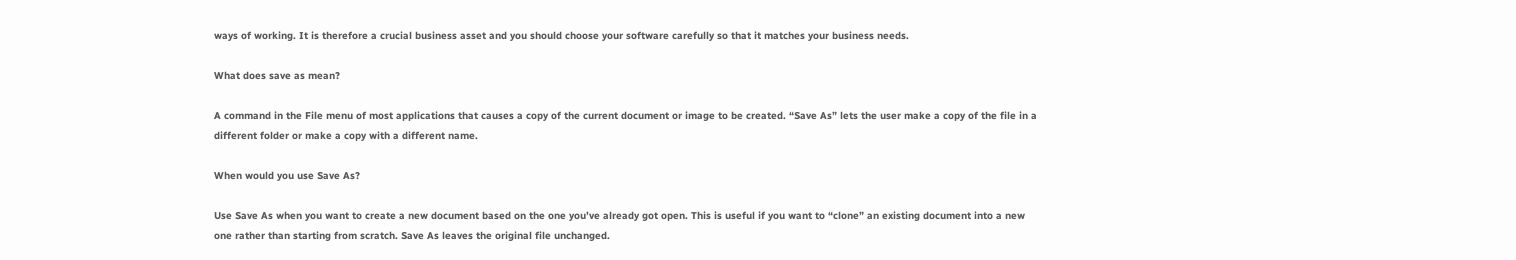ways of working. It is therefore a crucial business asset and you should choose your software carefully so that it matches your business needs.

What does save as mean?

A command in the File menu of most applications that causes a copy of the current document or image to be created. “Save As” lets the user make a copy of the file in a different folder or make a copy with a different name.

When would you use Save As?

Use Save As when you want to create a new document based on the one you’ve already got open. This is useful if you want to “clone” an existing document into a new one rather than starting from scratch. Save As leaves the original file unchanged.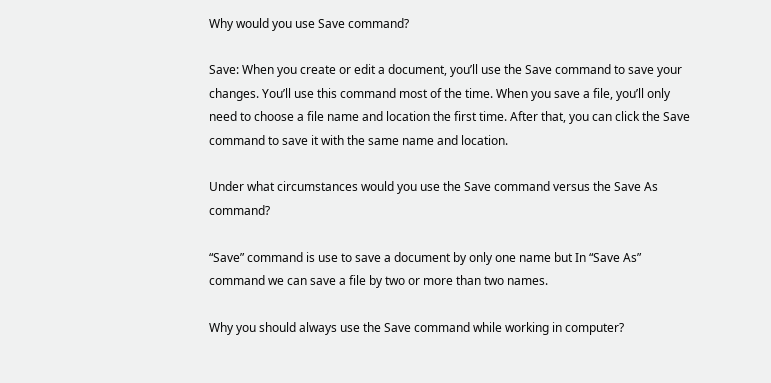Why would you use Save command?

Save: When you create or edit a document, you’ll use the Save command to save your changes. You’ll use this command most of the time. When you save a file, you’ll only need to choose a file name and location the first time. After that, you can click the Save command to save it with the same name and location.

Under what circumstances would you use the Save command versus the Save As command?

“Save” command is use to save a document by only one name but In “Save As” command we can save a file by two or more than two names.

Why you should always use the Save command while working in computer?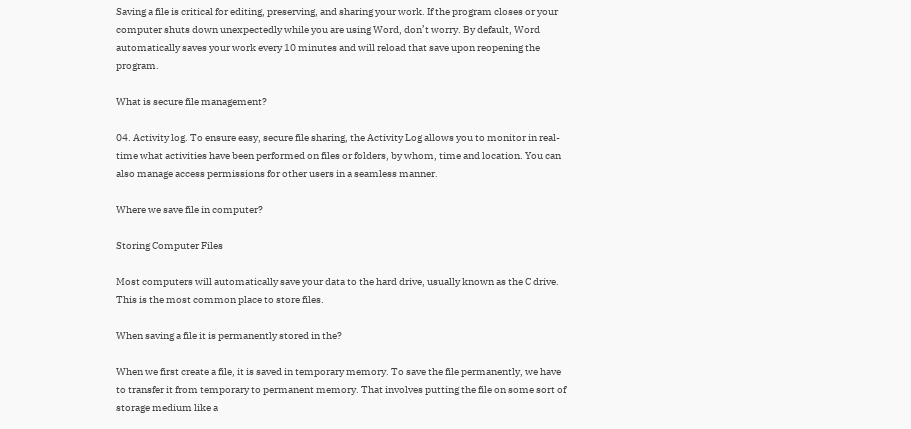Saving a file is critical for editing, preserving, and sharing your work. If the program closes or your computer shuts down unexpectedly while you are using Word, don’t worry. By default, Word automatically saves your work every 10 minutes and will reload that save upon reopening the program.

What is secure file management?

04. Activity log. To ensure easy, secure file sharing, the Activity Log allows you to monitor in real-time what activities have been performed on files or folders, by whom, time and location. You can also manage access permissions for other users in a seamless manner.

Where we save file in computer?

Storing Computer Files

Most computers will automatically save your data to the hard drive, usually known as the C drive. This is the most common place to store files.

When saving a file it is permanently stored in the?

When we first create a file, it is saved in temporary memory. To save the file permanently, we have to transfer it from temporary to permanent memory. That involves putting the file on some sort of storage medium like a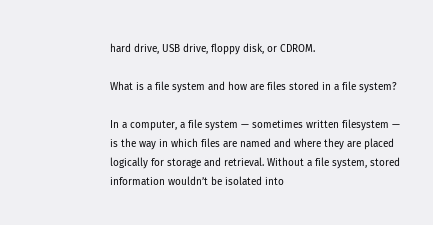hard drive, USB drive, floppy disk, or CDROM.

What is a file system and how are files stored in a file system?

In a computer, a file system — sometimes written filesystem — is the way in which files are named and where they are placed logically for storage and retrieval. Without a file system, stored information wouldn’t be isolated into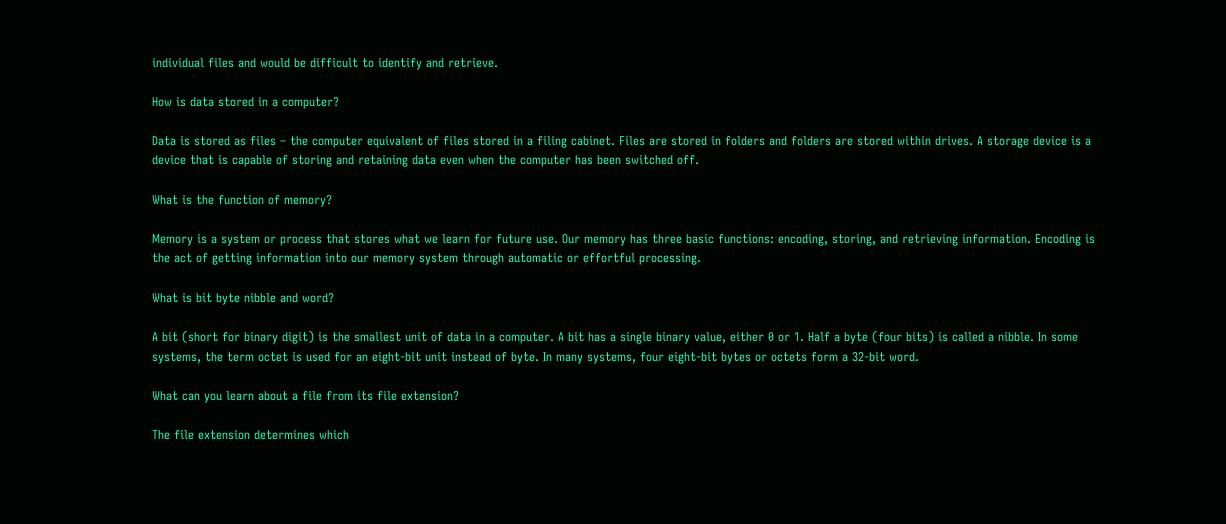individual files and would be difficult to identify and retrieve.

How is data stored in a computer?

Data is stored as files – the computer equivalent of files stored in a filing cabinet. Files are stored in folders and folders are stored within drives. A storage device is a device that is capable of storing and retaining data even when the computer has been switched off.

What is the function of memory?

Memory is a system or process that stores what we learn for future use. Our memory has three basic functions: encoding, storing, and retrieving information. Encoding is the act of getting information into our memory system through automatic or effortful processing.

What is bit byte nibble and word?

A bit (short for binary digit) is the smallest unit of data in a computer. A bit has a single binary value, either 0 or 1. Half a byte (four bits) is called a nibble. In some systems, the term octet is used for an eight-bit unit instead of byte. In many systems, four eight-bit bytes or octets form a 32-bit word.

What can you learn about a file from its file extension?

The file extension determines which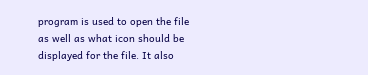program is used to open the file as well as what icon should be displayed for the file. It also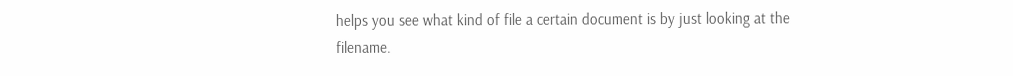helps you see what kind of file a certain document is by just looking at the filename.